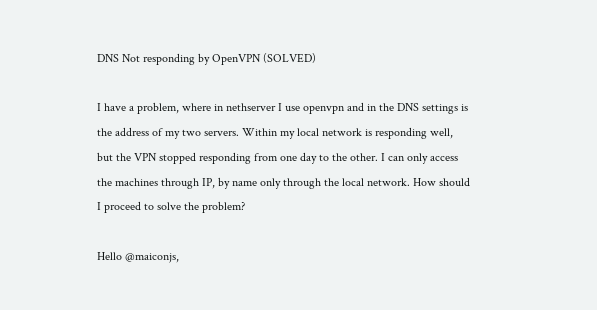DNS Not responding by OpenVPN (SOLVED)

I have a problem, where in nethserver I use openvpn and in the DNS settings is the address of my two servers. Within my local network is responding well, but the VPN stopped responding from one day to the other. I can only access the machines through IP, by name only through the local network. How should I proceed to solve the problem?

Hello @maiconjs,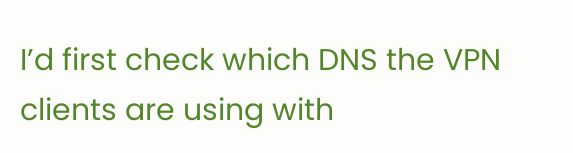I’d first check which DNS the VPN clients are using with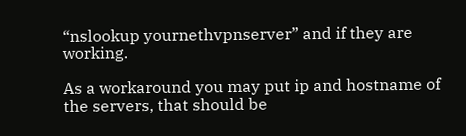“nslookup yournethvpnserver” and if they are working.

As a workaround you may put ip and hostname of the servers, that should be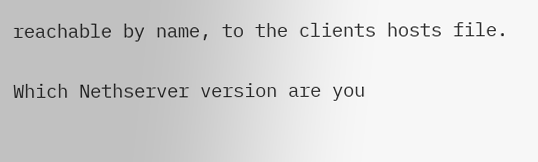reachable by name, to the clients hosts file.

Which Nethserver version are you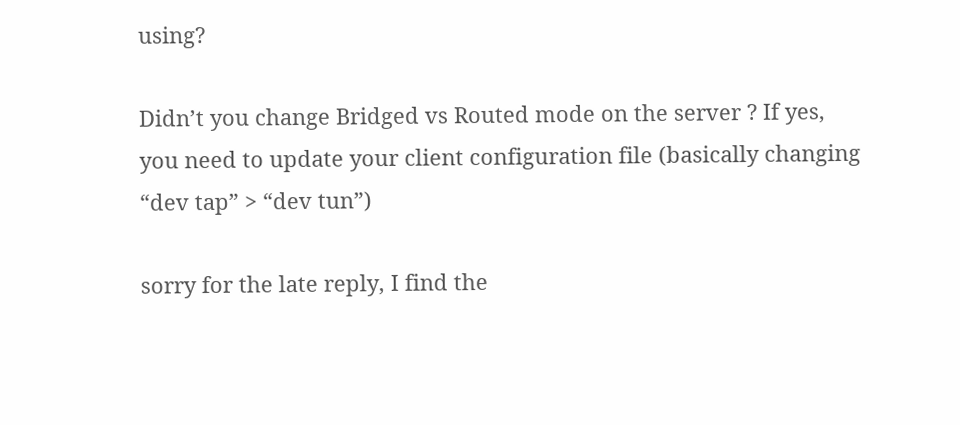using?

Didn’t you change Bridged vs Routed mode on the server ? If yes, you need to update your client configuration file (basically changing “dev tap” > “dev tun”)

sorry for the late reply, I find the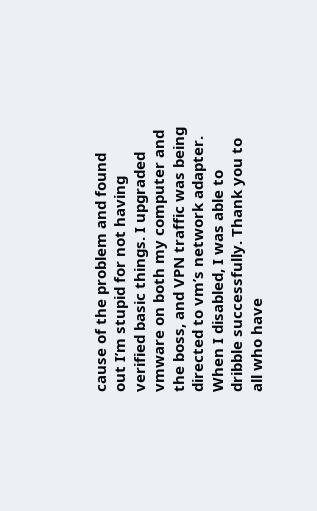cause of the problem and found out I’m stupid for not having verified basic things. I upgraded vmware on both my computer and the boss, and VPN traffic was being directed to vm’s network adapter. When I disabled, I was able to dribble successfully. Thank you to all who have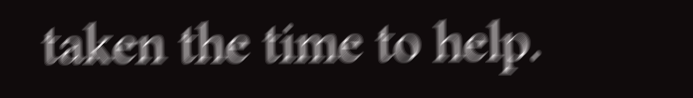taken the time to help.